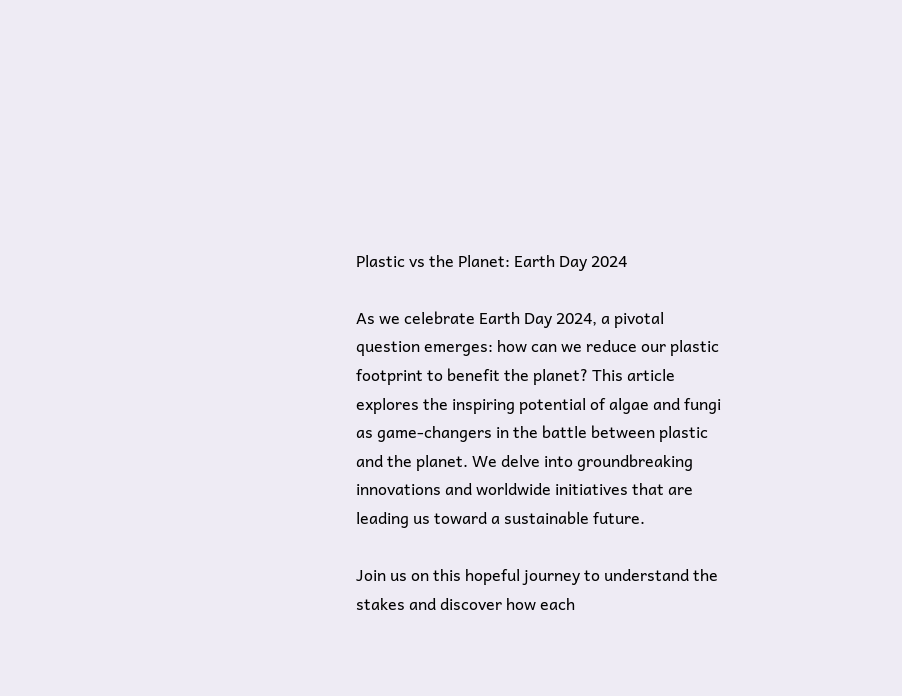Plastic vs the Planet: Earth Day 2024

As we celebrate Earth Day 2024, a pivotal question emerges: how can we reduce our plastic footprint to benefit the planet? This article explores the inspiring potential of algae and fungi as game-changers in the battle between plastic and the planet. We delve into groundbreaking innovations and worldwide initiatives that are leading us toward a sustainable future.

Join us on this hopeful journey to understand the stakes and discover how each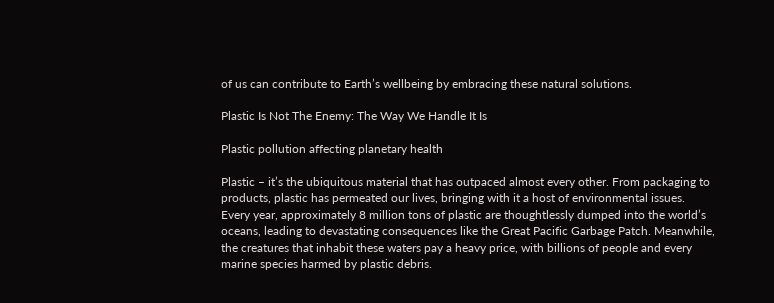of us can contribute to Earth’s wellbeing by embracing these natural solutions.

Plastic Is Not The Enemy: The Way We Handle It Is

Plastic pollution affecting planetary health

Plastic – it’s the ubiquitous material that has outpaced almost every other. From packaging to products, plastic has permeated our lives, bringing with it a host of environmental issues. Every year, approximately 8 million tons of plastic are thoughtlessly dumped into the world’s oceans, leading to devastating consequences like the Great Pacific Garbage Patch. Meanwhile, the creatures that inhabit these waters pay a heavy price, with billions of people and every marine species harmed by plastic debris.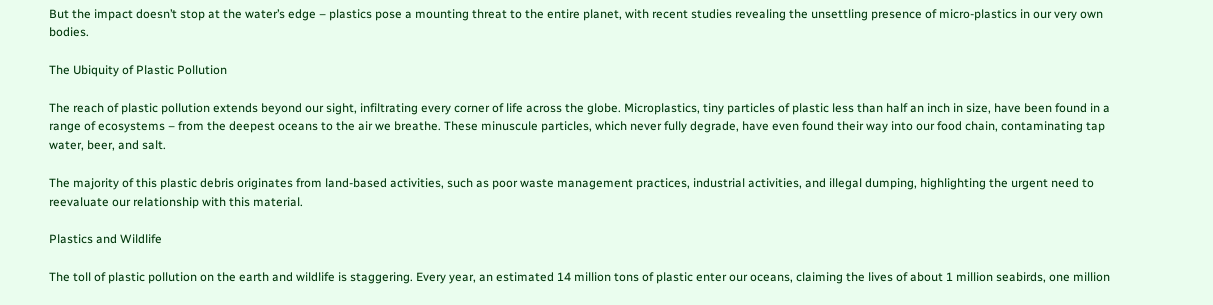But the impact doesn’t stop at the water’s edge – plastics pose a mounting threat to the entire planet, with recent studies revealing the unsettling presence of micro-plastics in our very own bodies.

The Ubiquity of Plastic Pollution

The reach of plastic pollution extends beyond our sight, infiltrating every corner of life across the globe. Microplastics, tiny particles of plastic less than half an inch in size, have been found in a range of ecosystems – from the deepest oceans to the air we breathe. These minuscule particles, which never fully degrade, have even found their way into our food chain, contaminating tap water, beer, and salt.

The majority of this plastic debris originates from land-based activities, such as poor waste management practices, industrial activities, and illegal dumping, highlighting the urgent need to reevaluate our relationship with this material.

Plastics and Wildlife

The toll of plastic pollution on the earth and wildlife is staggering. Every year, an estimated 14 million tons of plastic enter our oceans, claiming the lives of about 1 million seabirds, one million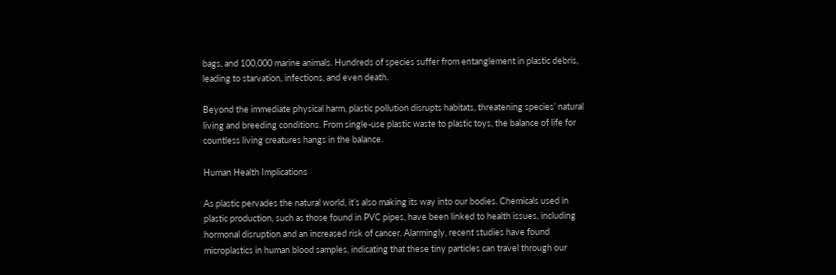bags, and 100,000 marine animals. Hundreds of species suffer from entanglement in plastic debris, leading to starvation, infections, and even death.

Beyond the immediate physical harm, plastic pollution disrupts habitats, threatening species’ natural living and breeding conditions. From single-use plastic waste to plastic toys, the balance of life for countless living creatures hangs in the balance.

Human Health Implications

As plastic pervades the natural world, it’s also making its way into our bodies. Chemicals used in plastic production, such as those found in PVC pipes, have been linked to health issues, including hormonal disruption and an increased risk of cancer. Alarmingly, recent studies have found microplastics in human blood samples, indicating that these tiny particles can travel through our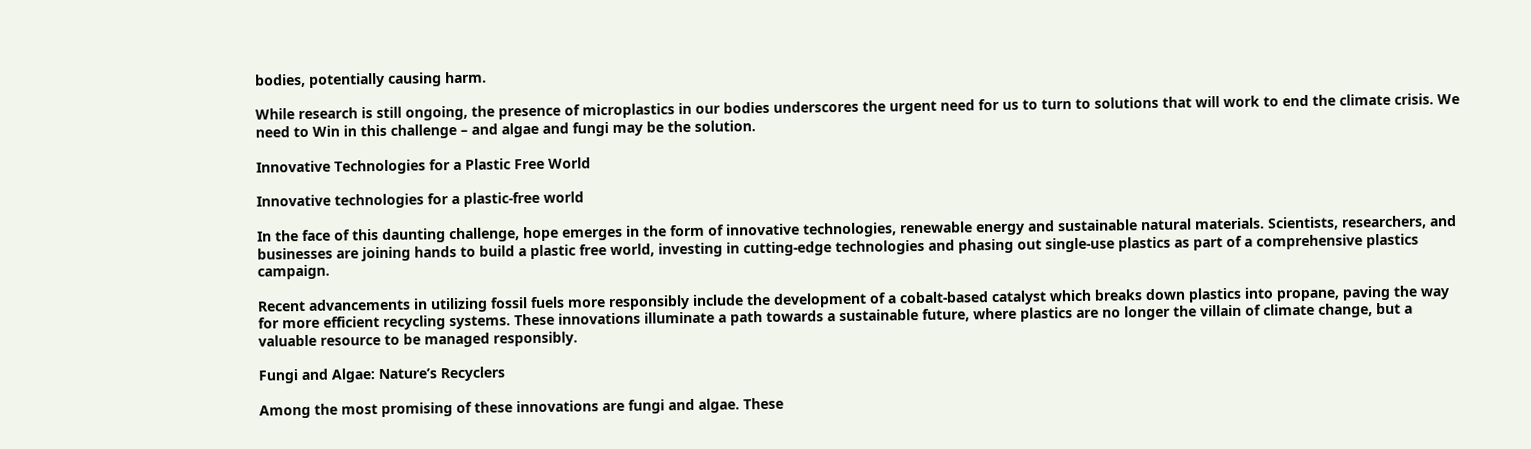bodies, potentially causing harm.

While research is still ongoing, the presence of microplastics in our bodies underscores the urgent need for us to turn to solutions that will work to end the climate crisis. We need to Win in this challenge – and algae and fungi may be the solution.

Innovative Technologies for a Plastic Free World

Innovative technologies for a plastic-free world

In the face of this daunting challenge, hope emerges in the form of innovative technologies, renewable energy and sustainable natural materials. Scientists, researchers, and businesses are joining hands to build a plastic free world, investing in cutting-edge technologies and phasing out single-use plastics as part of a comprehensive plastics campaign.

Recent advancements in utilizing fossil fuels more responsibly include the development of a cobalt-based catalyst which breaks down plastics into propane, paving the way for more efficient recycling systems. These innovations illuminate a path towards a sustainable future, where plastics are no longer the villain of climate change, but a valuable resource to be managed responsibly.

Fungi and Algae: Nature’s Recyclers

Among the most promising of these innovations are fungi and algae. These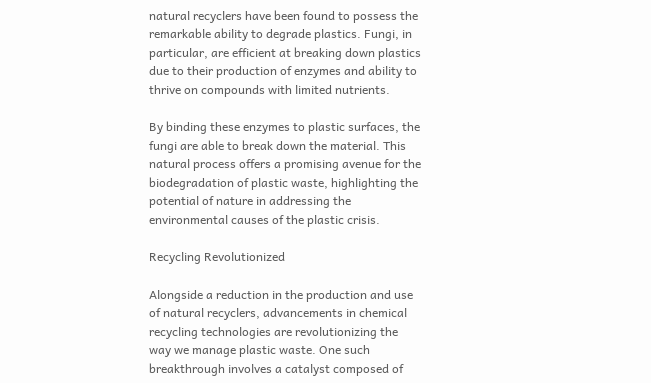natural recyclers have been found to possess the remarkable ability to degrade plastics. Fungi, in particular, are efficient at breaking down plastics due to their production of enzymes and ability to thrive on compounds with limited nutrients.

By binding these enzymes to plastic surfaces, the fungi are able to break down the material. This natural process offers a promising avenue for the biodegradation of plastic waste, highlighting the potential of nature in addressing the environmental causes of the plastic crisis.

Recycling Revolutionized

Alongside a reduction in the production and use of natural recyclers, advancements in chemical recycling technologies are revolutionizing the way we manage plastic waste. One such breakthrough involves a catalyst composed of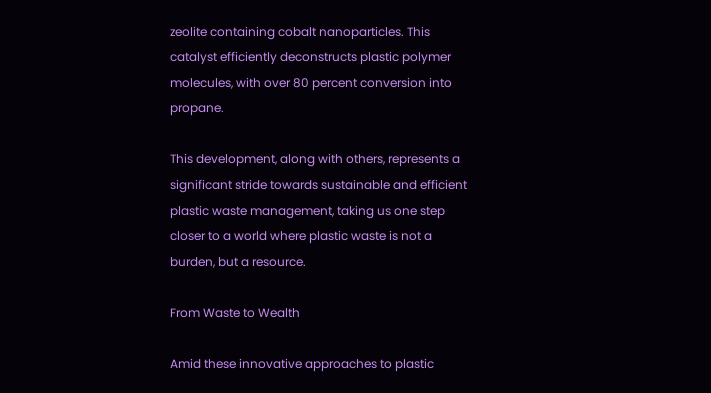zeolite containing cobalt nanoparticles. This catalyst efficiently deconstructs plastic polymer molecules, with over 80 percent conversion into propane.

This development, along with others, represents a significant stride towards sustainable and efficient plastic waste management, taking us one step closer to a world where plastic waste is not a burden, but a resource.

From Waste to Wealth

Amid these innovative approaches to plastic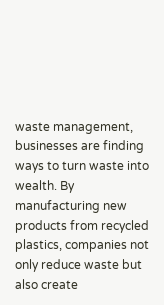waste management, businesses are finding ways to turn waste into wealth. By manufacturing new products from recycled plastics, companies not only reduce waste but also create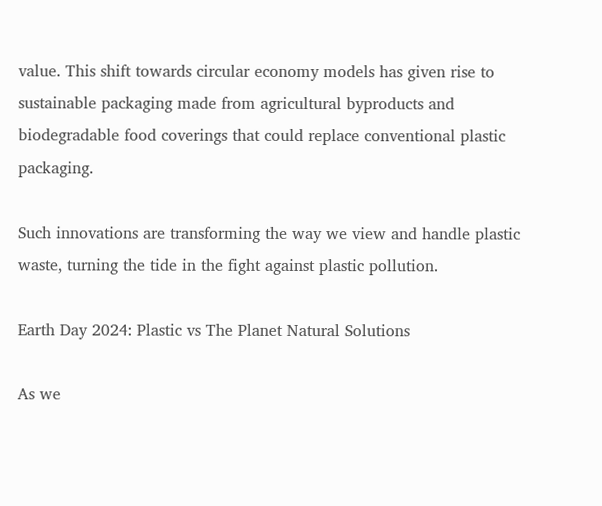value. This shift towards circular economy models has given rise to sustainable packaging made from agricultural byproducts and biodegradable food coverings that could replace conventional plastic packaging.

Such innovations are transforming the way we view and handle plastic waste, turning the tide in the fight against plastic pollution.

Earth Day 2024: Plastic vs The Planet Natural Solutions

As we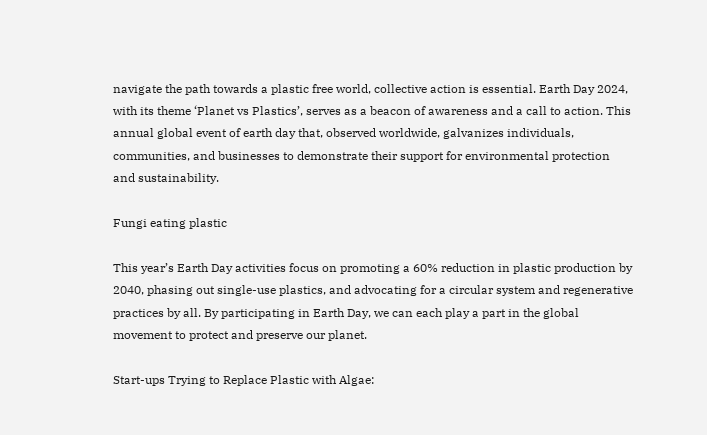navigate the path towards a plastic free world, collective action is essential. Earth Day 2024, with its theme ‘Planet vs Plastics’, serves as a beacon of awareness and a call to action. This annual global event of earth day that, observed worldwide, galvanizes individuals, communities, and businesses to demonstrate their support for environmental protection and sustainability.

Fungi eating plastic

This year’s Earth Day activities focus on promoting a 60% reduction in plastic production by 2040, phasing out single-use plastics, and advocating for a circular system and regenerative practices by all. By participating in Earth Day, we can each play a part in the global movement to protect and preserve our planet.

Start-ups Trying to Replace Plastic with Algae: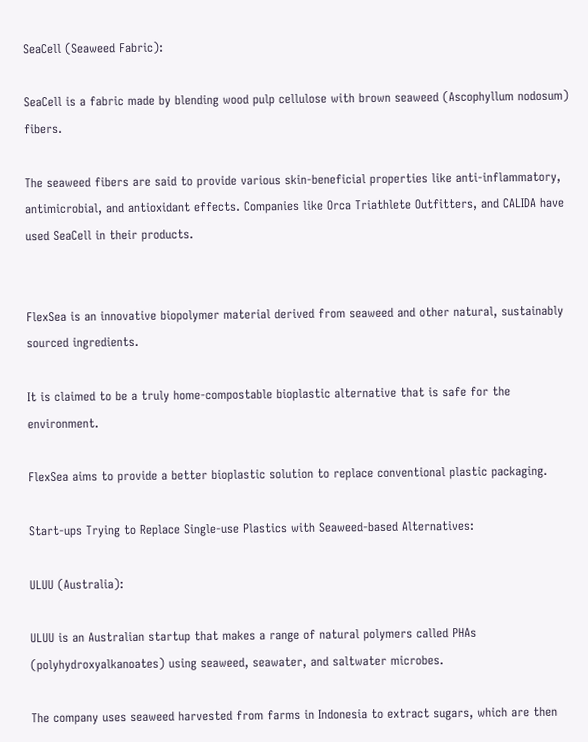SeaCell (Seaweed Fabric):

SeaCell is a fabric made by blending wood pulp cellulose with brown seaweed (Ascophyllum nodosum) fibers.

The seaweed fibers are said to provide various skin-beneficial properties like anti-inflammatory, antimicrobial, and antioxidant effects. Companies like Orca Triathlete Outfitters, and CALIDA have used SeaCell in their products.


FlexSea is an innovative biopolymer material derived from seaweed and other natural, sustainably sourced ingredients.

It is claimed to be a truly home-compostable bioplastic alternative that is safe for the environment.

FlexSea aims to provide a better bioplastic solution to replace conventional plastic packaging.

Start-ups Trying to Replace Single-use Plastics with Seaweed-based Alternatives:

ULUU (Australia):

ULUU is an Australian startup that makes a range of natural polymers called PHAs (polyhydroxyalkanoates) using seaweed, seawater, and saltwater microbes.

The company uses seaweed harvested from farms in Indonesia to extract sugars, which are then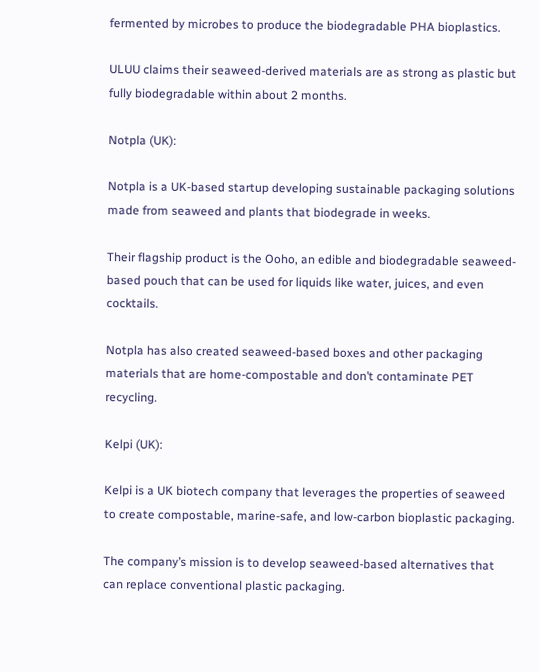fermented by microbes to produce the biodegradable PHA bioplastics.

ULUU claims their seaweed-derived materials are as strong as plastic but fully biodegradable within about 2 months.

Notpla (UK):

Notpla is a UK-based startup developing sustainable packaging solutions made from seaweed and plants that biodegrade in weeks.

Their flagship product is the Ooho, an edible and biodegradable seaweed-based pouch that can be used for liquids like water, juices, and even cocktails.

Notpla has also created seaweed-based boxes and other packaging materials that are home-compostable and don’t contaminate PET recycling.

Kelpi (UK):

Kelpi is a UK biotech company that leverages the properties of seaweed to create compostable, marine-safe, and low-carbon bioplastic packaging.

The company’s mission is to develop seaweed-based alternatives that can replace conventional plastic packaging.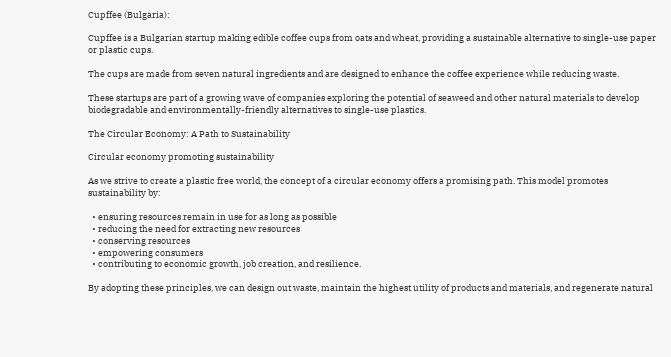Cupffee (Bulgaria):

Cupffee is a Bulgarian startup making edible coffee cups from oats and wheat, providing a sustainable alternative to single-use paper or plastic cups.

The cups are made from seven natural ingredients and are designed to enhance the coffee experience while reducing waste.

These startups are part of a growing wave of companies exploring the potential of seaweed and other natural materials to develop biodegradable and environmentally-friendly alternatives to single-use plastics.

The Circular Economy: A Path to Sustainability

Circular economy promoting sustainability

As we strive to create a plastic free world, the concept of a circular economy offers a promising path. This model promotes sustainability by:

  • ensuring resources remain in use for as long as possible
  • reducing the need for extracting new resources
  • conserving resources
  • empowering consumers
  • contributing to economic growth, job creation, and resilience.

By adopting these principles, we can design out waste, maintain the highest utility of products and materials, and regenerate natural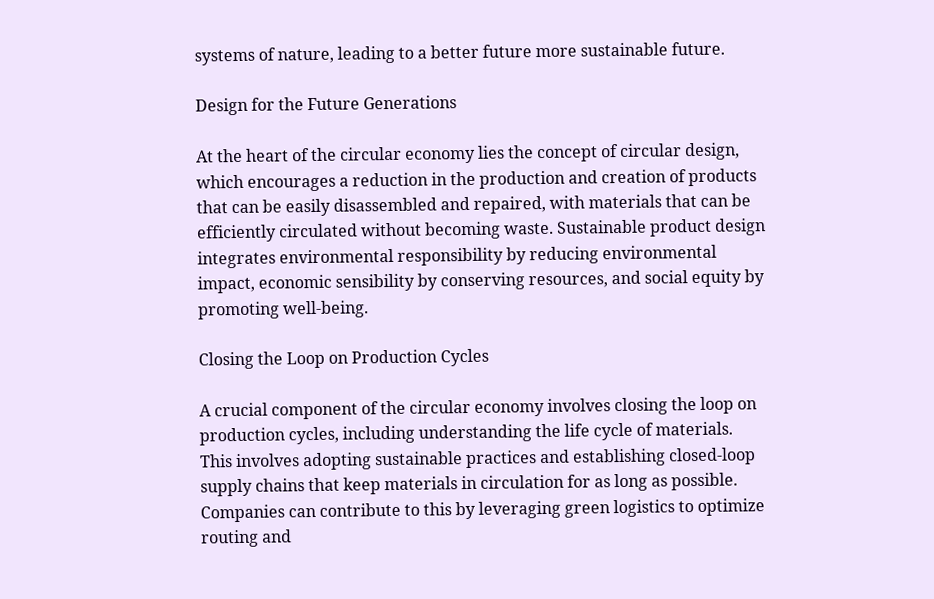systems of nature, leading to a better future more sustainable future.

Design for the Future Generations

At the heart of the circular economy lies the concept of circular design, which encourages a reduction in the production and creation of products that can be easily disassembled and repaired, with materials that can be efficiently circulated without becoming waste. Sustainable product design integrates environmental responsibility by reducing environmental impact, economic sensibility by conserving resources, and social equity by promoting well-being.

Closing the Loop on Production Cycles

A crucial component of the circular economy involves closing the loop on production cycles, including understanding the life cycle of materials. This involves adopting sustainable practices and establishing closed-loop supply chains that keep materials in circulation for as long as possible. Companies can contribute to this by leveraging green logistics to optimize routing and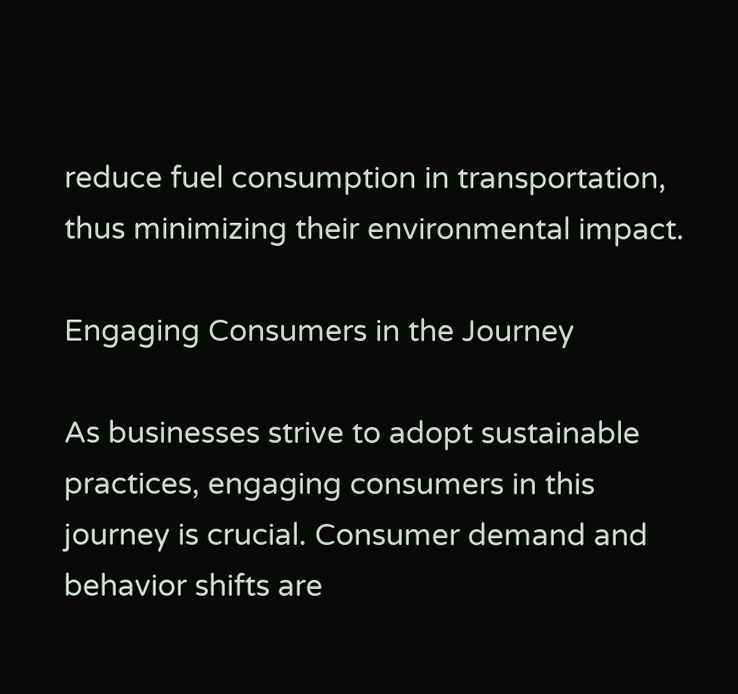reduce fuel consumption in transportation, thus minimizing their environmental impact.

Engaging Consumers in the Journey

As businesses strive to adopt sustainable practices, engaging consumers in this journey is crucial. Consumer demand and behavior shifts are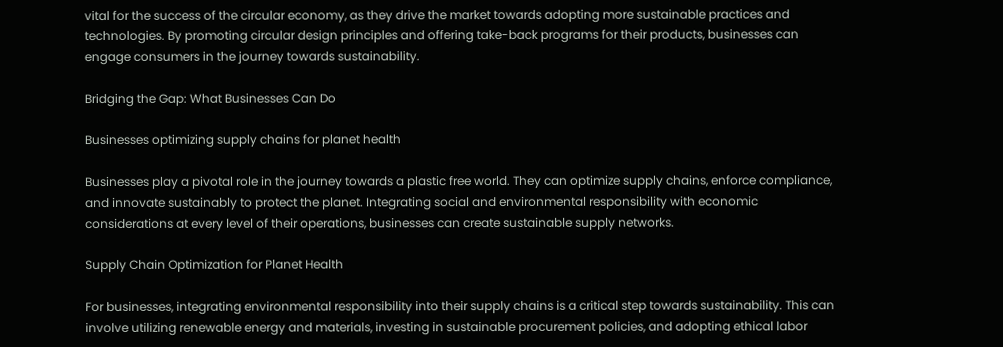vital for the success of the circular economy, as they drive the market towards adopting more sustainable practices and technologies. By promoting circular design principles and offering take-back programs for their products, businesses can engage consumers in the journey towards sustainability.

Bridging the Gap: What Businesses Can Do

Businesses optimizing supply chains for planet health

Businesses play a pivotal role in the journey towards a plastic free world. They can optimize supply chains, enforce compliance, and innovate sustainably to protect the planet. Integrating social and environmental responsibility with economic considerations at every level of their operations, businesses can create sustainable supply networks.

Supply Chain Optimization for Planet Health

For businesses, integrating environmental responsibility into their supply chains is a critical step towards sustainability. This can involve utilizing renewable energy and materials, investing in sustainable procurement policies, and adopting ethical labor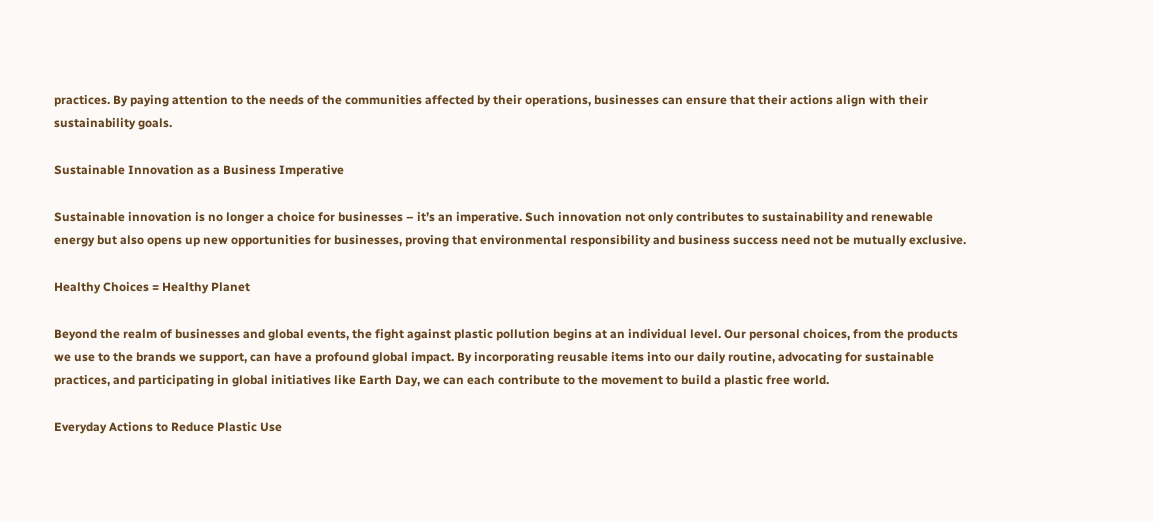practices. By paying attention to the needs of the communities affected by their operations, businesses can ensure that their actions align with their sustainability goals.

Sustainable Innovation as a Business Imperative

Sustainable innovation is no longer a choice for businesses – it’s an imperative. Such innovation not only contributes to sustainability and renewable energy but also opens up new opportunities for businesses, proving that environmental responsibility and business success need not be mutually exclusive.

Healthy Choices = Healthy Planet

Beyond the realm of businesses and global events, the fight against plastic pollution begins at an individual level. Our personal choices, from the products we use to the brands we support, can have a profound global impact. By incorporating reusable items into our daily routine, advocating for sustainable practices, and participating in global initiatives like Earth Day, we can each contribute to the movement to build a plastic free world.

Everyday Actions to Reduce Plastic Use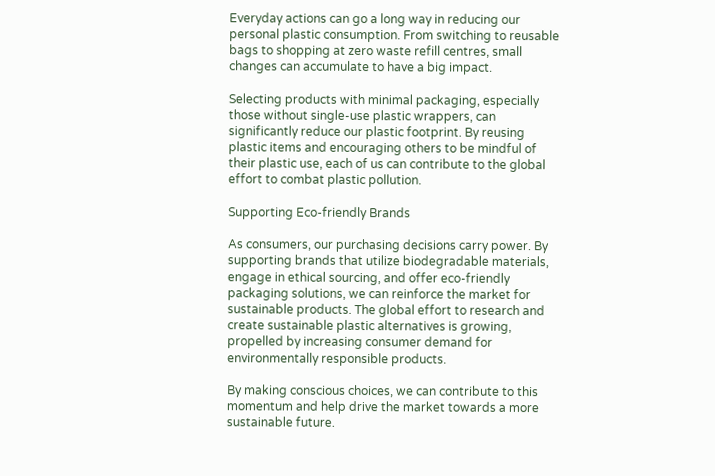Everyday actions can go a long way in reducing our personal plastic consumption. From switching to reusable bags to shopping at zero waste refill centres, small changes can accumulate to have a big impact.

Selecting products with minimal packaging, especially those without single-use plastic wrappers, can significantly reduce our plastic footprint. By reusing plastic items and encouraging others to be mindful of their plastic use, each of us can contribute to the global effort to combat plastic pollution.

Supporting Eco-friendly Brands

As consumers, our purchasing decisions carry power. By supporting brands that utilize biodegradable materials, engage in ethical sourcing, and offer eco-friendly packaging solutions, we can reinforce the market for sustainable products. The global effort to research and create sustainable plastic alternatives is growing, propelled by increasing consumer demand for environmentally responsible products.

By making conscious choices, we can contribute to this momentum and help drive the market towards a more sustainable future.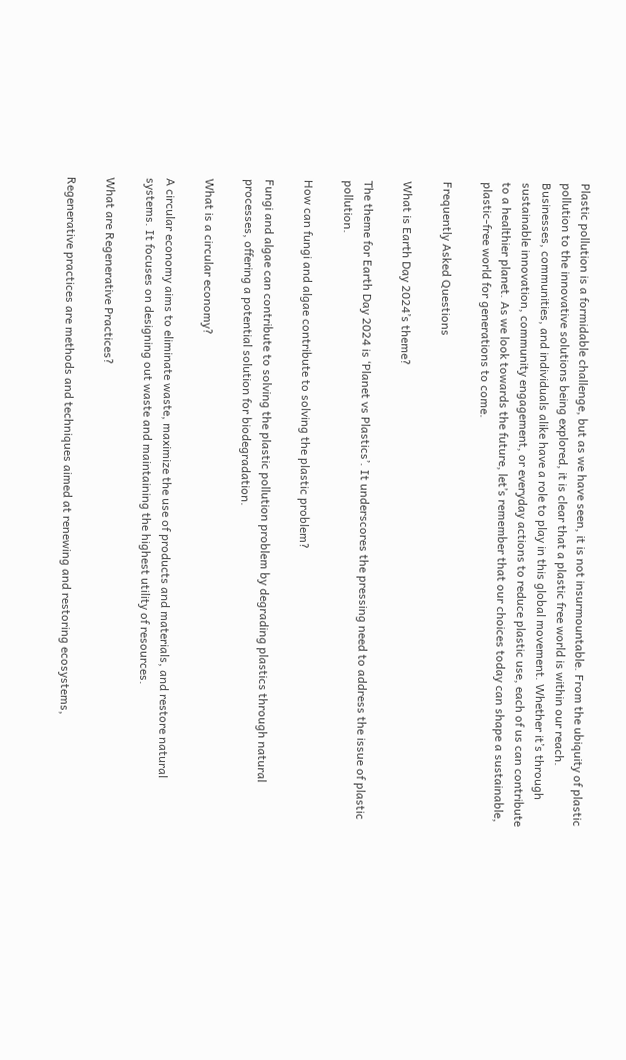Plastic pollution is a formidable challenge, but as we have seen, it is not insurmountable. From the ubiquity of plastic pollution to the innovative solutions being explored, it is clear that a plastic free world is within our reach. Businesses, communities, and individuals alike have a role to play in this global movement. Whether it’s through sustainable innovation, community engagement, or everyday actions to reduce plastic use, each of us can contribute to a healthier planet. As we look towards the future, let’s remember that our choices today can shape a sustainable, plastic-free world for generations to come.

Frequently Asked Questions

What is Earth Day 2024’s theme?

The theme for Earth Day 2024 is ‘Planet vs Plastics’. It underscores the pressing need to address the issue of plastic pollution.

How can fungi and algae contribute to solving the plastic problem?

Fungi and algae can contribute to solving the plastic pollution problem by degrading plastics through natural processes, offering a potential solution for biodegradation.

What is a circular economy?

A circular economy aims to eliminate waste, maximize the use of products and materials, and restore natural systems. It focuses on designing out waste and maintaining the highest utility of resources.

What are Regenerative Practices?

Regenerative practices are methods and techniques aimed at renewing and restoring ecosystems,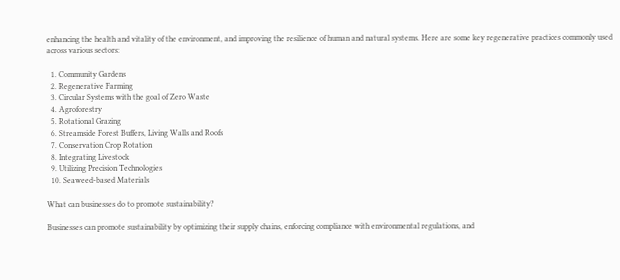enhancing the health and vitality of the environment, and improving the resilience of human and natural systems. Here are some key regenerative practices commonly used across various sectors:

  1. Community Gardens
  2. Regenerative Farming
  3. Circular Systems with the goal of Zero Waste
  4. Agroforestry
  5. Rotational Grazing
  6. Streamside Forest Buffers, Living Walls and Roofs
  7. Conservation Crop Rotation
  8. Integrating Livestock
  9. Utilizing Precision Technologies
  10. Seaweed-based Materials

What can businesses do to promote sustainability?

Businesses can promote sustainability by optimizing their supply chains, enforcing compliance with environmental regulations, and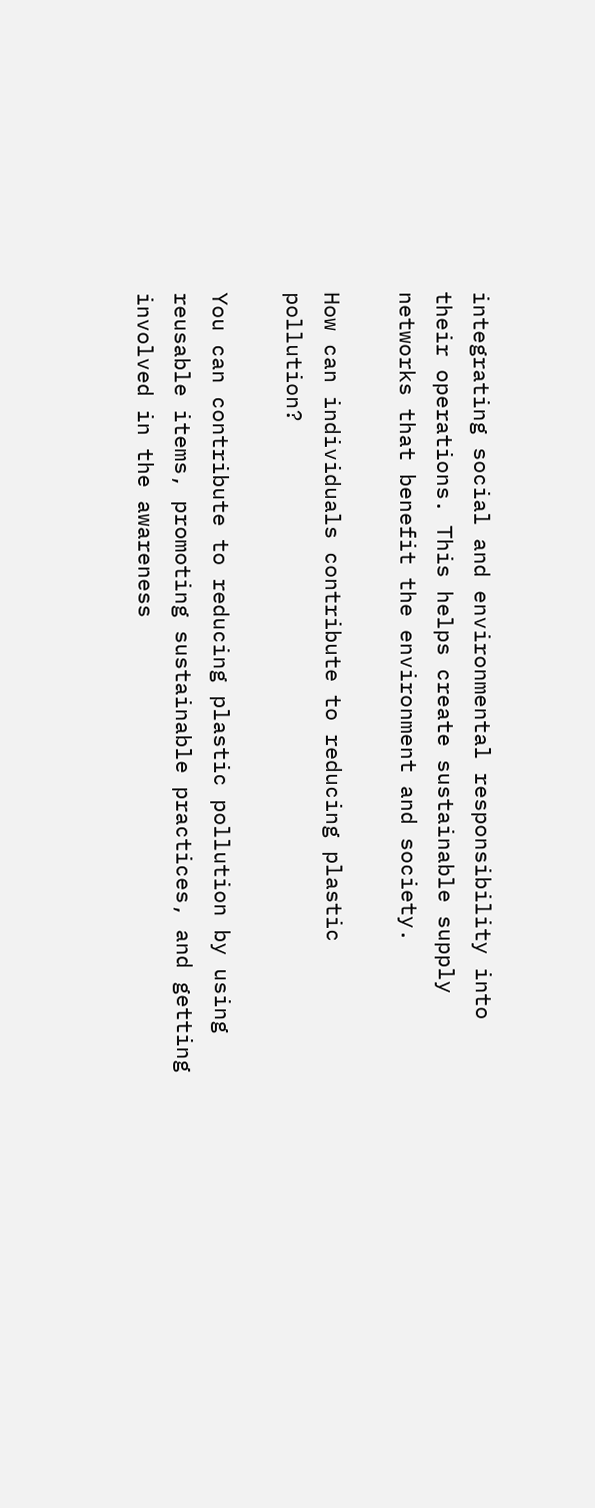integrating social and environmental responsibility into their operations. This helps create sustainable supply networks that benefit the environment and society.

How can individuals contribute to reducing plastic pollution?

You can contribute to reducing plastic pollution by using reusable items, promoting sustainable practices, and getting involved in the awareness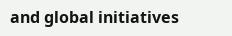and global initiatives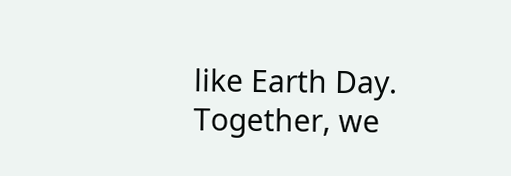like Earth Day. Together, we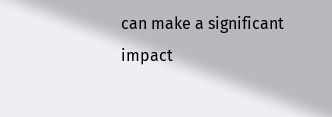can make a significant impact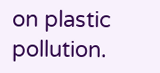on plastic pollution.